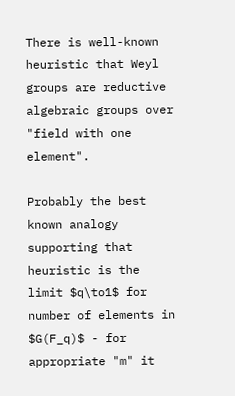There is well-known heuristic that Weyl groups are reductive algebraic groups over "field with one element".

Probably the best known analogy supporting that heuristic is the limit $q\to1$ for number of elements in $G(F_q)$ - for appropriate "m" it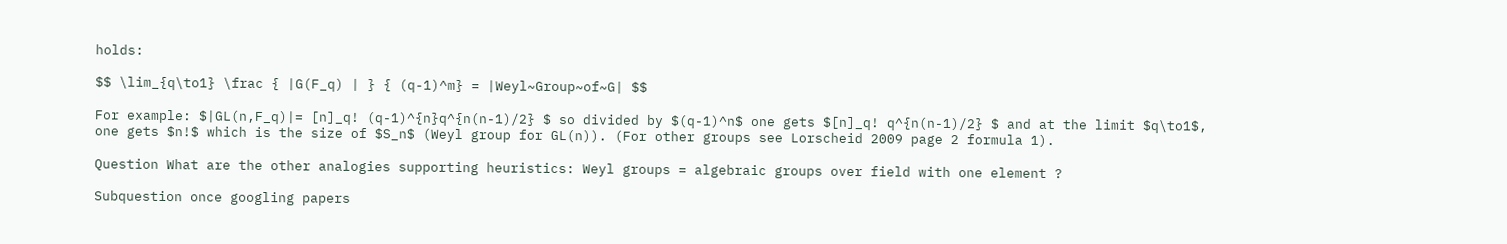holds:

$$ \lim_{q\to1} \frac { |G(F_q) | } { (q-1)^m} = |Weyl~Group~of~G| $$

For example: $|GL(n,F_q)|= [n]_q! (q-1)^{n}q^{n(n-1)/2} $ so divided by $(q-1)^n$ one gets $[n]_q! q^{n(n-1)/2} $ and at the limit $q\to1$, one gets $n!$ which is the size of $S_n$ (Weyl group for GL(n)). (For other groups see Lorscheid 2009 page 2 formula 1).

Question What are the other analogies supporting heuristics: Weyl groups = algebraic groups over field with one element ?

Subquestion once googling papers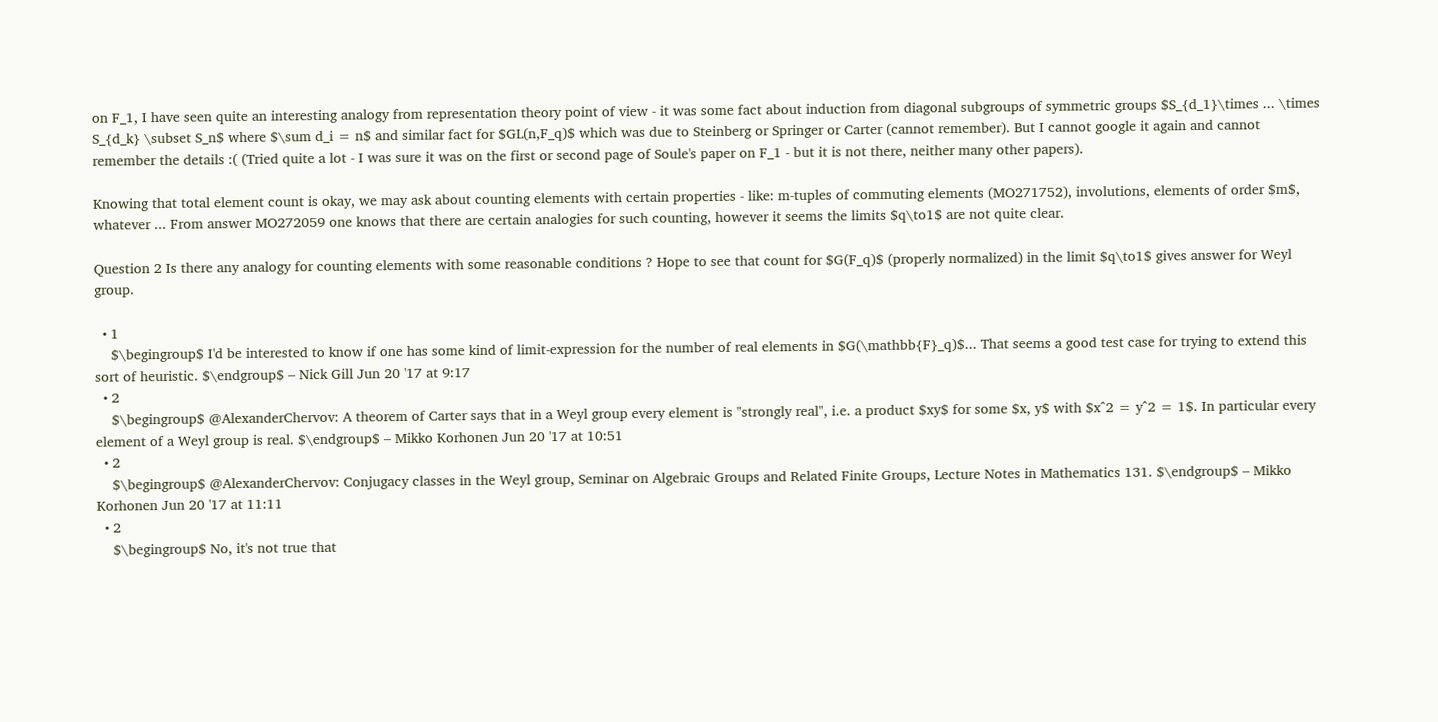on F_1, I have seen quite an interesting analogy from representation theory point of view - it was some fact about induction from diagonal subgroups of symmetric groups $S_{d_1}\times ... \times S_{d_k} \subset S_n$ where $\sum d_i = n$ and similar fact for $GL(n,F_q)$ which was due to Steinberg or Springer or Carter (cannot remember). But I cannot google it again and cannot remember the details :( (Tried quite a lot - I was sure it was on the first or second page of Soule's paper on F_1 - but it is not there, neither many other papers).

Knowing that total element count is okay, we may ask about counting elements with certain properties - like: m-tuples of commuting elements (MO271752), involutions, elements of order $m$, whatever ... From answer MO272059 one knows that there are certain analogies for such counting, however it seems the limits $q\to1$ are not quite clear.

Question 2 Is there any analogy for counting elements with some reasonable conditions ? Hope to see that count for $G(F_q)$ (properly normalized) in the limit $q\to1$ gives answer for Weyl group.

  • 1
    $\begingroup$ I'd be interested to know if one has some kind of limit-expression for the number of real elements in $G(\mathbb{F}_q)$... That seems a good test case for trying to extend this sort of heuristic. $\endgroup$ – Nick Gill Jun 20 '17 at 9:17
  • 2
    $\begingroup$ @AlexanderChervov: A theorem of Carter says that in a Weyl group every element is "strongly real", i.e. a product $xy$ for some $x, y$ with $x^2 = y^2 = 1$. In particular every element of a Weyl group is real. $\endgroup$ – Mikko Korhonen Jun 20 '17 at 10:51
  • 2
    $\begingroup$ @AlexanderChervov: Conjugacy classes in the Weyl group, Seminar on Algebraic Groups and Related Finite Groups, Lecture Notes in Mathematics 131. $\endgroup$ – Mikko Korhonen Jun 20 '17 at 11:11
  • 2
    $\begingroup$ No, it's not true that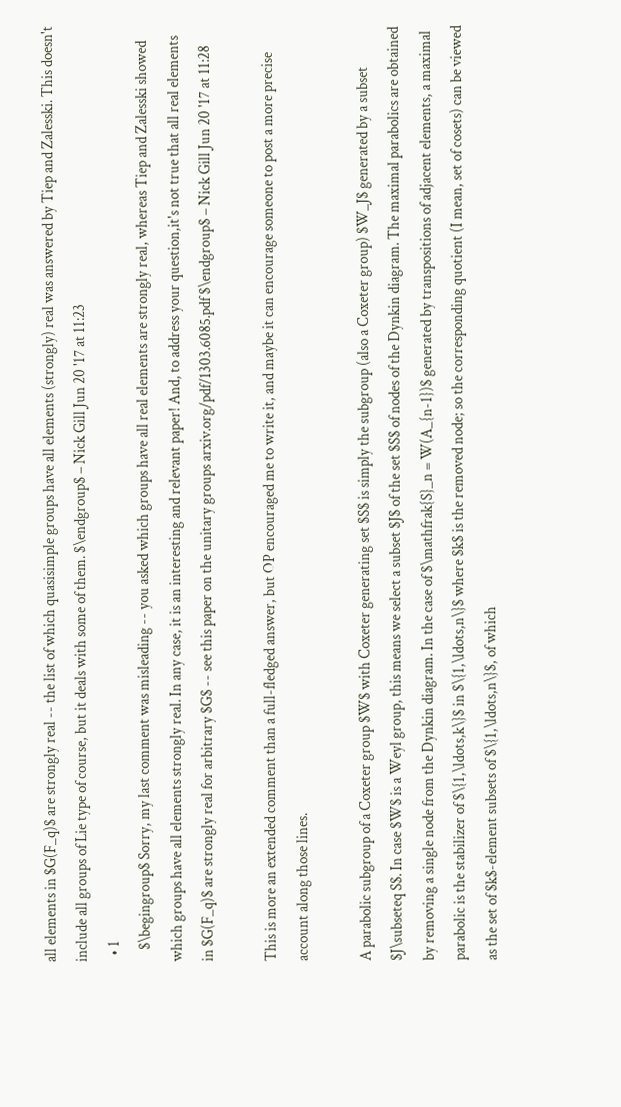all elements in $G(F_q)$ are strongly real -- the list of which quasisimple groups have all elements (strongly) real was answered by Tiep and Zalesski. This doesn't include all groups of Lie type of course, but it deals with some of them. $\endgroup$ – Nick Gill Jun 20 '17 at 11:23
  • 1
    $\begingroup$ Sorry, my last comment was misleading -- you asked which groups have all real elements are strongly real, whereas Tiep and Zalesski showed which groups have all elements strongly real. In any case, it is an interesting and relevant paper! And, to address your question,it's not true that all real elements in $G(F_q)$ are strongly real for arbitrary $G$ -- see this paper on the unitary groups arxiv.org/pdf/1303.6085.pdf $\endgroup$ – Nick Gill Jun 20 '17 at 11:28

This is more an extended comment than a full-fledged answer, but OP encouraged me to write it, and maybe it can encourage someone to post a more precise account along those lines.

A parabolic subgroup of a Coxeter group $W$ with Coxeter generating set $S$ is simply the subgroup (also a Coxeter group) $W_J$ generated by a subset $J\subseteq S$. In case $W$ is a Weyl group, this means we select a subset $J$ of the set $S$ of nodes of the Dynkin diagram. The maximal parabolics are obtained by removing a single node from the Dynkin diagram. In the case of $\mathfrak{S}_n = W(A_{n-1})$ generated by transpositions of adjacent elements, a maximal parabolic is the stabilizer of $\{1,\ldots,k\}$ in $\{1,\ldots,n\}$ where $k$ is the removed node; so the corresponding quotient (I mean, set of cosets) can be viewed as the set of $k$-element subsets of $\{1,\ldots,n\}$, of which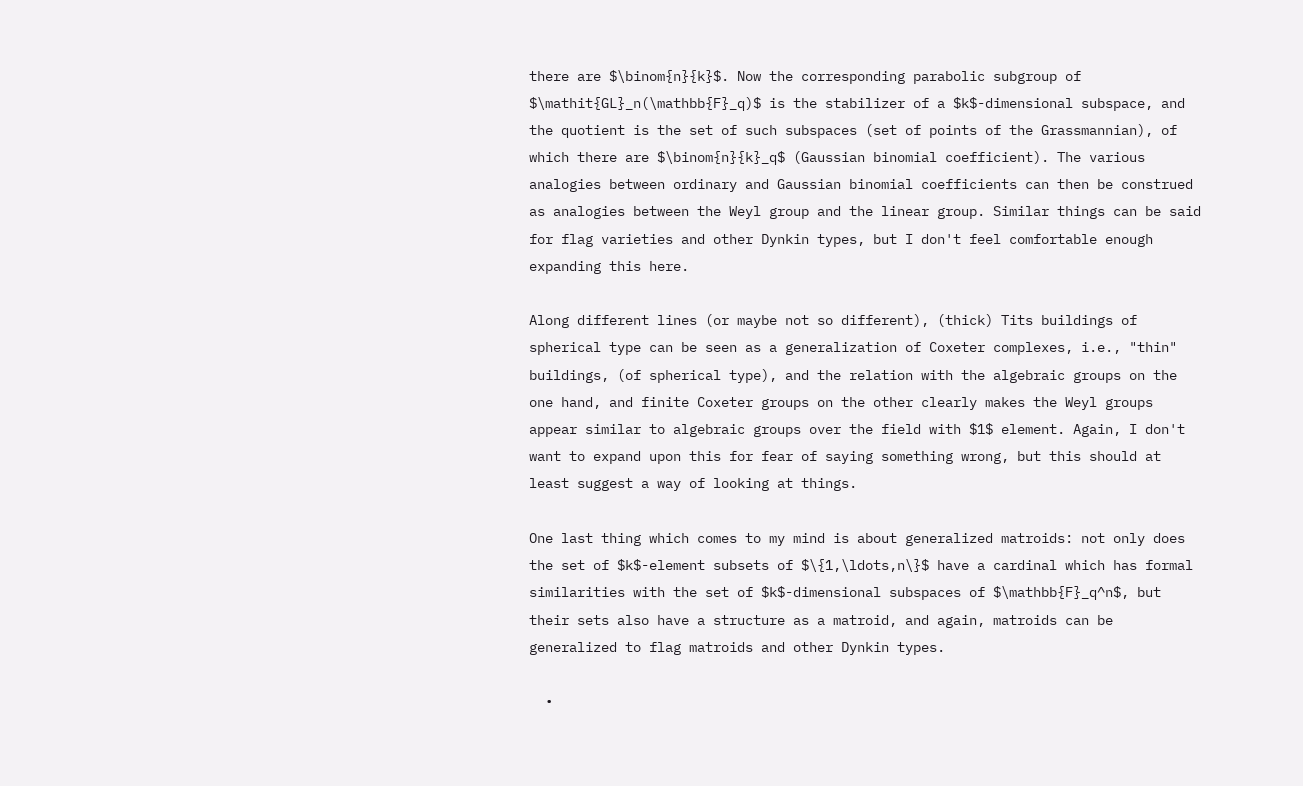there are $\binom{n}{k}$. Now the corresponding parabolic subgroup of $\mathit{GL}_n(\mathbb{F}_q)$ is the stabilizer of a $k$-dimensional subspace, and the quotient is the set of such subspaces (set of points of the Grassmannian), of which there are $\binom{n}{k}_q$ (Gaussian binomial coefficient). The various analogies between ordinary and Gaussian binomial coefficients can then be construed as analogies between the Weyl group and the linear group. Similar things can be said for flag varieties and other Dynkin types, but I don't feel comfortable enough expanding this here.

Along different lines (or maybe not so different), (thick) Tits buildings of spherical type can be seen as a generalization of Coxeter complexes, i.e., "thin" buildings, (of spherical type), and the relation with the algebraic groups on the one hand, and finite Coxeter groups on the other clearly makes the Weyl groups appear similar to algebraic groups over the field with $1$ element. Again, I don't want to expand upon this for fear of saying something wrong, but this should at least suggest a way of looking at things.

One last thing which comes to my mind is about generalized matroids: not only does the set of $k$-element subsets of $\{1,\ldots,n\}$ have a cardinal which has formal similarities with the set of $k$-dimensional subspaces of $\mathbb{F}_q^n$, but their sets also have a structure as a matroid, and again, matroids can be generalized to flag matroids and other Dynkin types.

  •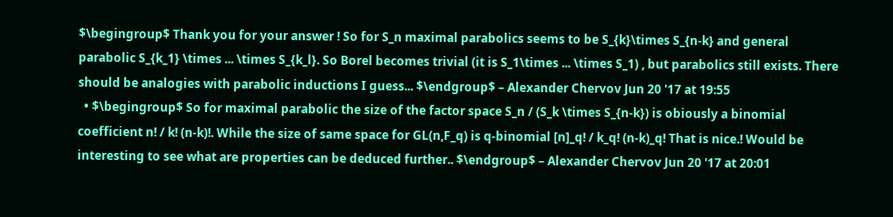$\begingroup$ Thank you for your answer ! So for S_n maximal parabolics seems to be S_{k}\times S_{n-k} and general parabolic S_{k_1} \times ... \times S_{k_l}. So Borel becomes trivial (it is S_1\times ... \times S_1) , but parabolics still exists. There should be analogies with parabolic inductions I guess... $\endgroup$ – Alexander Chervov Jun 20 '17 at 19:55
  • $\begingroup$ So for maximal parabolic the size of the factor space S_n / (S_k \times S_{n-k}) is obiously a binomial coefficient n! / k! (n-k)!. While the size of same space for GL(n,F_q) is q-binomial [n]_q! / k_q! (n-k)_q! That is nice.! Would be interesting to see what are properties can be deduced further.. $\endgroup$ – Alexander Chervov Jun 20 '17 at 20:01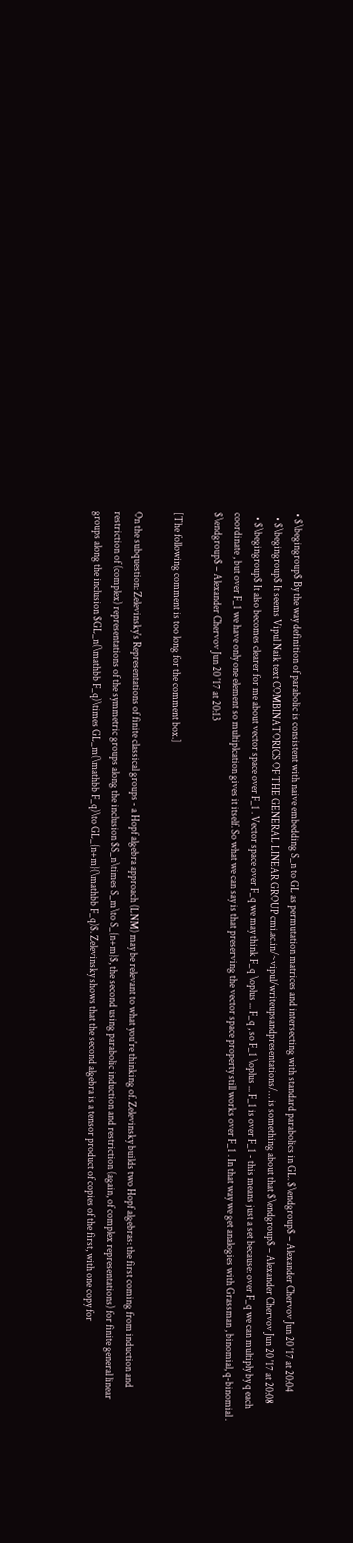• $\begingroup$ By the way definition of parabolic is consistent with naive embedding S_n to GL as permutation matrices and intersecting with standard parabolics in GL. $\endgroup$ – Alexander Chervov Jun 20 '17 at 20:04
  • $\begingroup$ It seems Vipul Naik text COMBINATORICS OF THE GENERAL LINEAR GROUP cmi.ac.in/~vipul/writeupsandpresentations/… is something about that $\endgroup$ – Alexander Chervov Jun 20 '17 at 20:08
  • $\begingroup$ It also becomes clearer for me about vector space over F_1 . Vector space over F_q we may think F_q \oplus ... F_q , so F_1 \oplus ... F_1 is over F_1 - this means just a set because: over F_q we can multiply by q each coordinate , but over F_1 we have only one element so multiplcation gives it itself. So what we can say is that preserving the vector space property still works over F_1 . In that way we get analogies with Grassman , binomial, q-binomial . $\endgroup$ – Alexander Chervov Jun 20 '17 at 20:13

[The following comment is too long for the comment box.]

On the subquestion: Zelevinsky's Representations of finite classical groups - a Hopf algebra approach (LNM) may be relevant to what you're thinking of. Zelevinsky builds two Hopf algebras: the first coming from induction and restriction of (complex) representations of the symmetric groups along the inclusion $S_n\times S_m\to S_{n+m}$, the second using parabolic induction and restriction (again, of complex representations) for finite general linear groups along the inclusion $GL_n(\mathbb F_q)\times GL_m(\mathbb F_q)\to GL_{n+m}(\mathbb F_q)$. Zelevinsky shows that the second algebra is a tensor product of copies of the first, with one copy for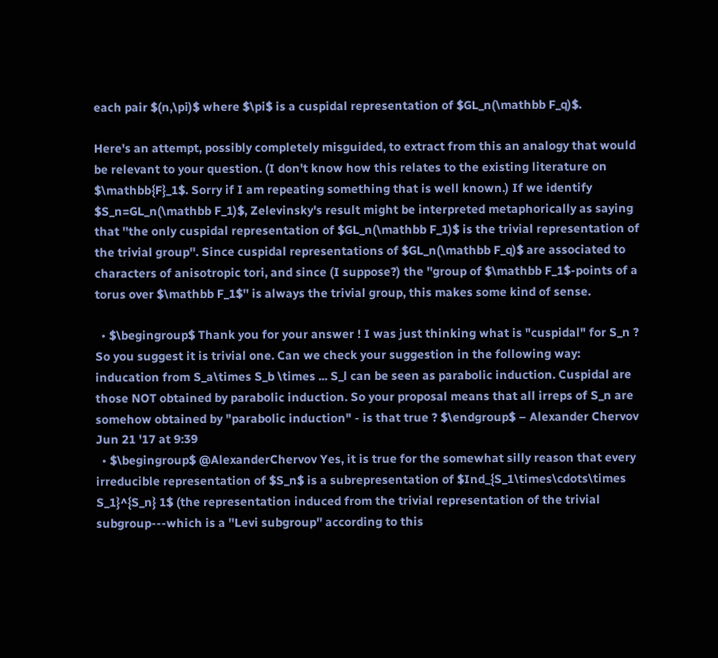each pair $(n,\pi)$ where $\pi$ is a cuspidal representation of $GL_n(\mathbb F_q)$.

Here's an attempt, possibly completely misguided, to extract from this an analogy that would be relevant to your question. (I don't know how this relates to the existing literature on $\mathbb{F}_1$. Sorry if I am repeating something that is well known.) If we identify $S_n=GL_n(\mathbb F_1)$, Zelevinsky's result might be interpreted metaphorically as saying that ''the only cuspidal representation of $GL_n(\mathbb F_1)$ is the trivial representation of the trivial group''. Since cuspidal representations of $GL_n(\mathbb F_q)$ are associated to characters of anisotropic tori, and since (I suppose?) the ''group of $\mathbb F_1$-points of a torus over $\mathbb F_1$'' is always the trivial group, this makes some kind of sense.

  • $\begingroup$ Thank you for your answer ! I was just thinking what is "cuspidal" for S_n ? So you suggest it is trivial one. Can we check your suggestion in the following way: inducation from S_a\times S_b \times ... S_l can be seen as parabolic induction. Cuspidal are those NOT obtained by parabolic induction. So your proposal means that all irreps of S_n are somehow obtained by "parabolic induction" - is that true ? $\endgroup$ – Alexander Chervov Jun 21 '17 at 9:39
  • $\begingroup$ @AlexanderChervov Yes, it is true for the somewhat silly reason that every irreducible representation of $S_n$ is a subrepresentation of $Ind_{S_1\times\cdots\times S_1}^{S_n} 1$ (the representation induced from the trivial representation of the trivial subgroup---which is a ''Levi subgroup'' according to this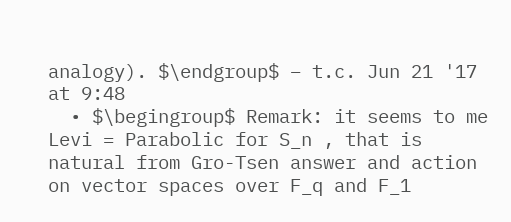analogy). $\endgroup$ – t.c. Jun 21 '17 at 9:48
  • $\begingroup$ Remark: it seems to me Levi = Parabolic for S_n , that is natural from Gro-Tsen answer and action on vector spaces over F_q and F_1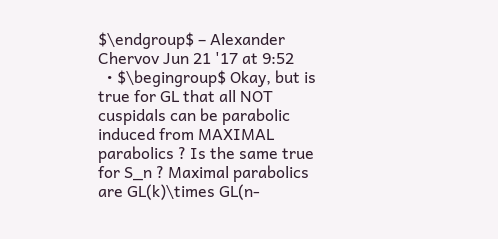$\endgroup$ – Alexander Chervov Jun 21 '17 at 9:52
  • $\begingroup$ Okay, but is true for GL that all NOT cuspidals can be parabolic induced from MAXIMAL parabolics ? Is the same true for S_n ? Maximal parabolics are GL(k)\times GL(n-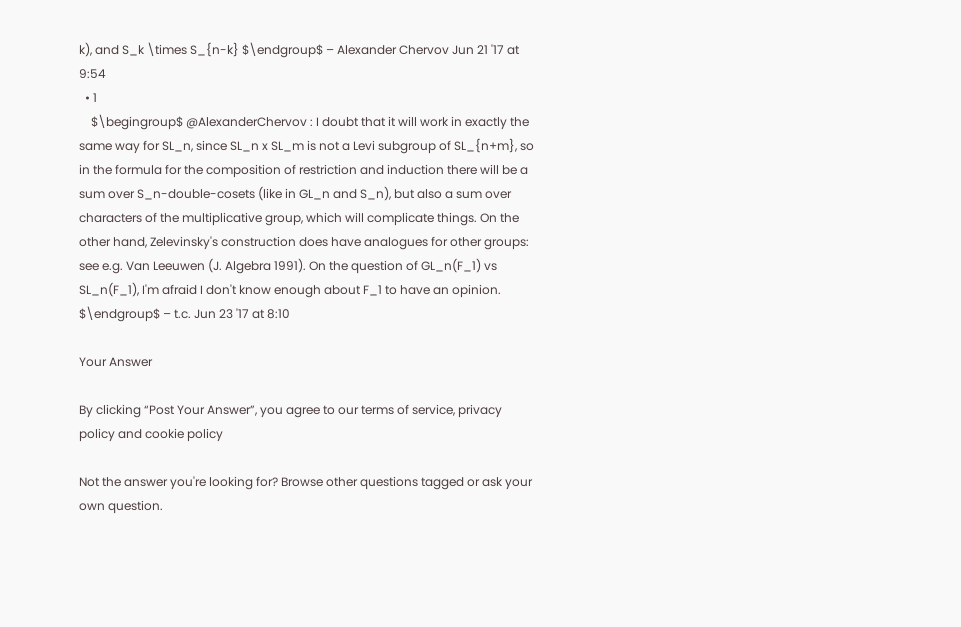k), and S_k \times S_{n-k} $\endgroup$ – Alexander Chervov Jun 21 '17 at 9:54
  • 1
    $\begingroup$ @AlexanderChervov : I doubt that it will work in exactly the same way for SL_n, since SL_n x SL_m is not a Levi subgroup of SL_{n+m}, so in the formula for the composition of restriction and induction there will be a sum over S_n-double-cosets (like in GL_n and S_n), but also a sum over characters of the multiplicative group, which will complicate things. On the other hand, Zelevinsky's construction does have analogues for other groups: see e.g. Van Leeuwen (J. Algebra 1991). On the question of GL_n(F_1) vs SL_n(F_1), I'm afraid I don't know enough about F_1 to have an opinion. $\endgroup$ – t.c. Jun 23 '17 at 8:10

Your Answer

By clicking “Post Your Answer”, you agree to our terms of service, privacy policy and cookie policy

Not the answer you're looking for? Browse other questions tagged or ask your own question.